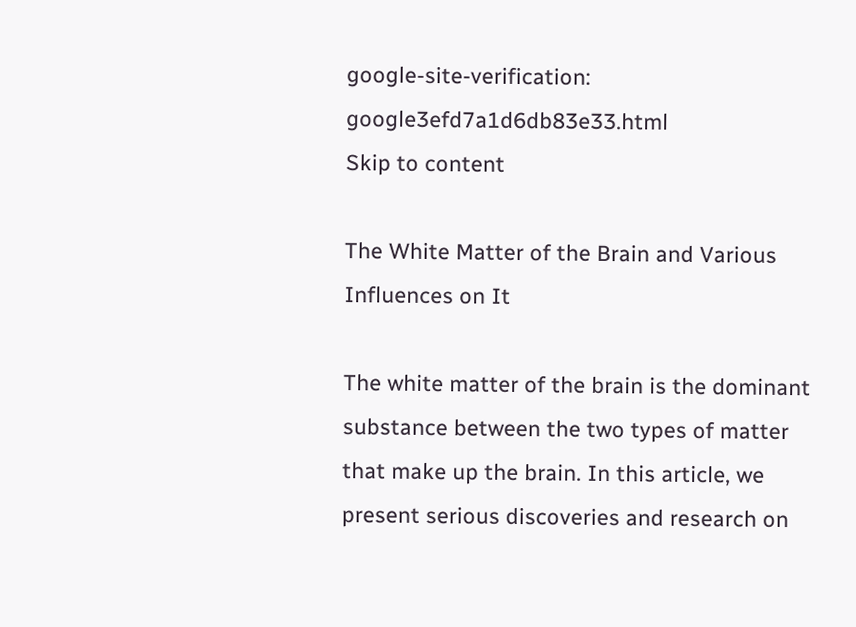google-site-verification: google3efd7a1d6db83e33.html
Skip to content

The White Matter of the Brain and Various Influences on It

The white matter of the brain is the dominant substance between the two types of matter that make up the brain. In this article, we present serious discoveries and research on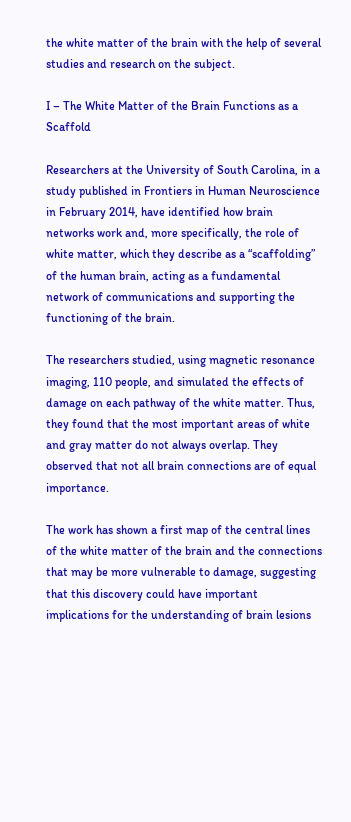the white matter of the brain with the help of several studies and research on the subject.

I – The White Matter of the Brain Functions as a Scaffold

Researchers at the University of South Carolina, in a study published in Frontiers in Human Neuroscience in February 2014, have identified how brain networks work and, more specifically, the role of white matter, which they describe as a “scaffolding” of the human brain, acting as a fundamental network of communications and supporting the functioning of the brain.

The researchers studied, using magnetic resonance imaging, 110 people, and simulated the effects of damage on each pathway of the white matter. Thus, they found that the most important areas of white and gray matter do not always overlap. They observed that not all brain connections are of equal importance.

The work has shown a first map of the central lines of the white matter of the brain and the connections that may be more vulnerable to damage, suggesting that this discovery could have important implications for the understanding of brain lesions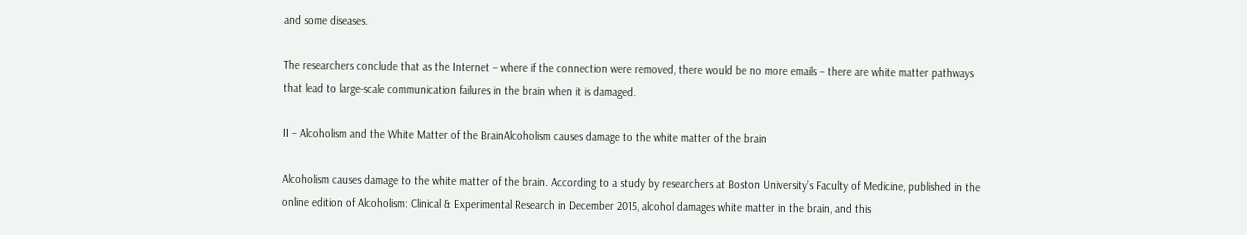and some diseases.

The researchers conclude that as the Internet – where if the connection were removed, there would be no more emails – there are white matter pathways that lead to large-scale communication failures in the brain when it is damaged.

II – Alcoholism and the White Matter of the BrainAlcoholism causes damage to the white matter of the brain

Alcoholism causes damage to the white matter of the brain. According to a study by researchers at Boston University’s Faculty of Medicine, published in the online edition of Alcoholism: Clinical & Experimental Research in December 2015, alcohol damages white matter in the brain, and this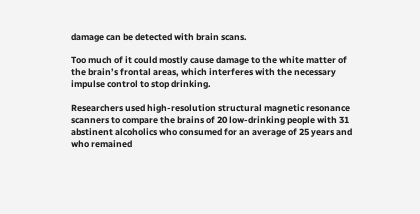damage can be detected with brain scans.

Too much of it could mostly cause damage to the white matter of the brain’s frontal areas, which interferes with the necessary impulse control to stop drinking.

Researchers used high-resolution structural magnetic resonance scanners to compare the brains of 20 low-drinking people with 31 abstinent alcoholics who consumed for an average of 25 years and who remained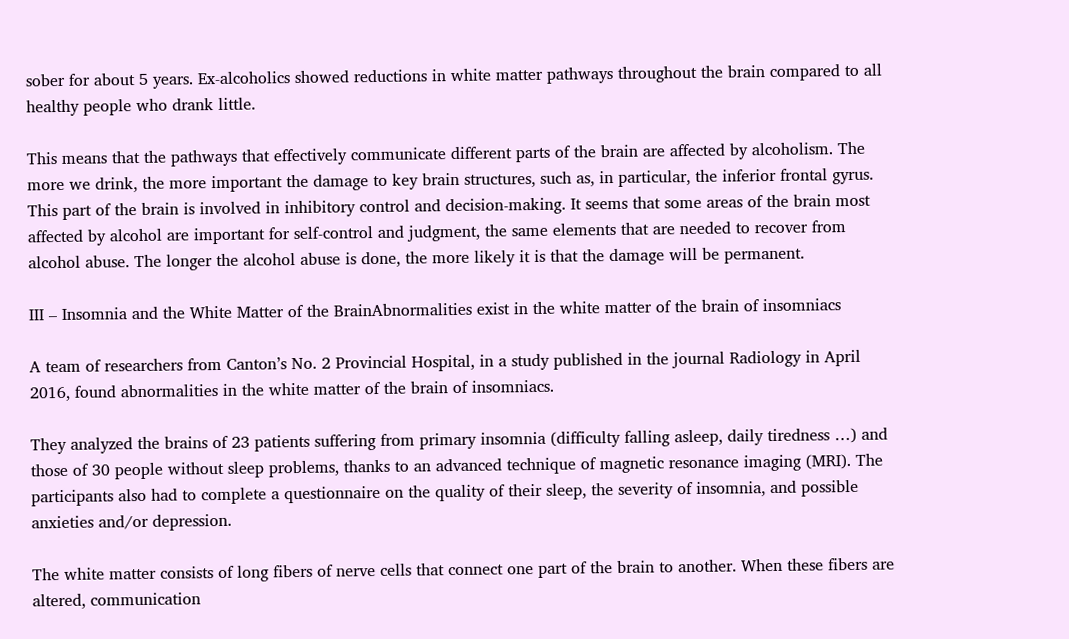sober for about 5 years. Ex-alcoholics showed reductions in white matter pathways throughout the brain compared to all healthy people who drank little.

This means that the pathways that effectively communicate different parts of the brain are affected by alcoholism. The more we drink, the more important the damage to key brain structures, such as, in particular, the inferior frontal gyrus. This part of the brain is involved in inhibitory control and decision-making. It seems that some areas of the brain most affected by alcohol are important for self-control and judgment, the same elements that are needed to recover from alcohol abuse. The longer the alcohol abuse is done, the more likely it is that the damage will be permanent.

III – Insomnia and the White Matter of the BrainAbnormalities exist in the white matter of the brain of insomniacs

A team of researchers from Canton’s No. 2 Provincial Hospital, in a study published in the journal Radiology in April 2016, found abnormalities in the white matter of the brain of insomniacs.

They analyzed the brains of 23 patients suffering from primary insomnia (difficulty falling asleep, daily tiredness …) and those of 30 people without sleep problems, thanks to an advanced technique of magnetic resonance imaging (MRI). The participants also had to complete a questionnaire on the quality of their sleep, the severity of insomnia, and possible anxieties and/or depression.

The white matter consists of long fibers of nerve cells that connect one part of the brain to another. When these fibers are altered, communication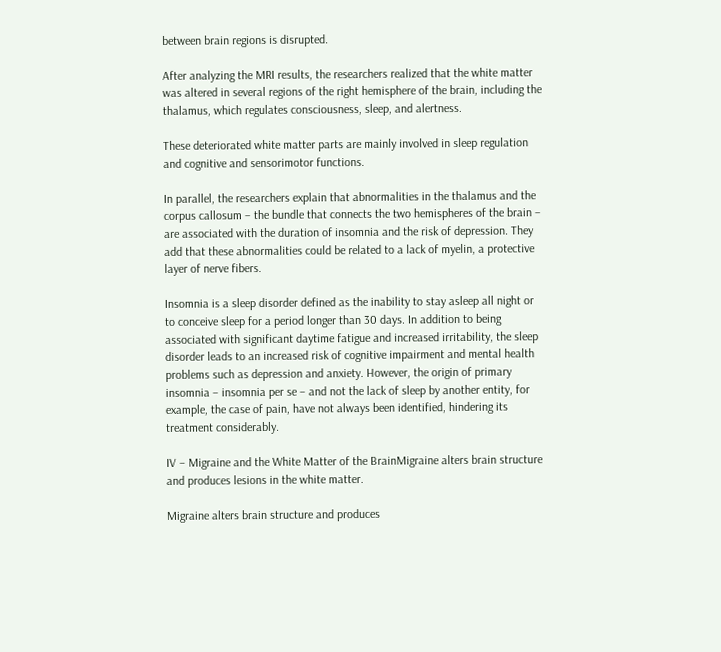between brain regions is disrupted.

After analyzing the MRI results, the researchers realized that the white matter was altered in several regions of the right hemisphere of the brain, including the thalamus, which regulates consciousness, sleep, and alertness.

These deteriorated white matter parts are mainly involved in sleep regulation and cognitive and sensorimotor functions.

In parallel, the researchers explain that abnormalities in the thalamus and the corpus callosum – the bundle that connects the two hemispheres of the brain – are associated with the duration of insomnia and the risk of depression. They add that these abnormalities could be related to a lack of myelin, a protective layer of nerve fibers.

Insomnia is a sleep disorder defined as the inability to stay asleep all night or to conceive sleep for a period longer than 30 days. In addition to being associated with significant daytime fatigue and increased irritability, the sleep disorder leads to an increased risk of cognitive impairment and mental health problems such as depression and anxiety. However, the origin of primary insomnia – insomnia per se – and not the lack of sleep by another entity, for example, the case of pain, have not always been identified, hindering its treatment considerably.

IV – Migraine and the White Matter of the BrainMigraine alters brain structure and produces lesions in the white matter.

Migraine alters brain structure and produces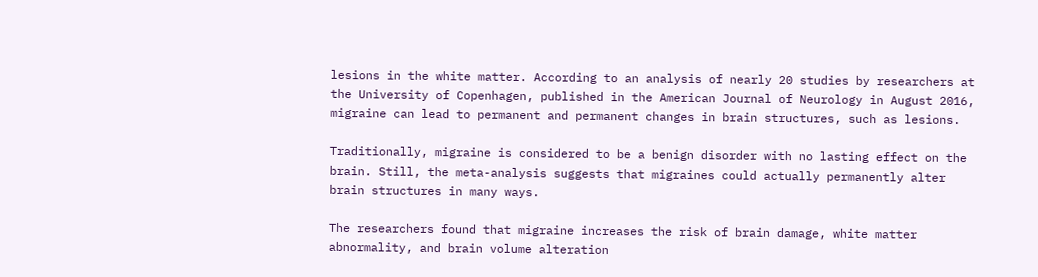lesions in the white matter. According to an analysis of nearly 20 studies by researchers at the University of Copenhagen, published in the American Journal of Neurology in August 2016, migraine can lead to permanent and permanent changes in brain structures, such as lesions.

Traditionally, migraine is considered to be a benign disorder with no lasting effect on the brain. Still, the meta-analysis suggests that migraines could actually permanently alter brain structures in many ways.

The researchers found that migraine increases the risk of brain damage, white matter abnormality, and brain volume alteration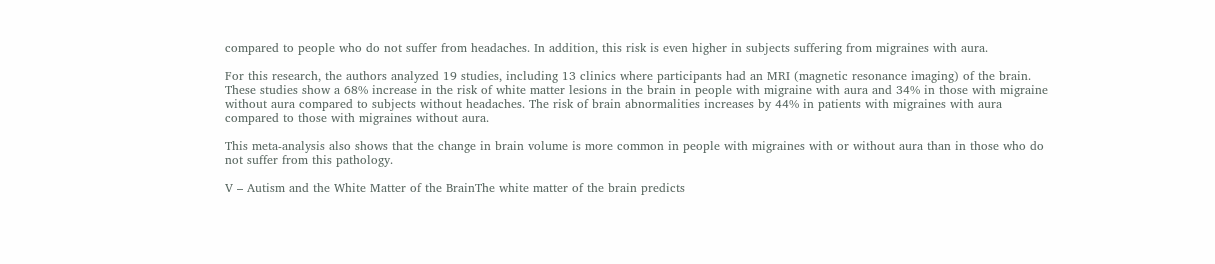compared to people who do not suffer from headaches. In addition, this risk is even higher in subjects suffering from migraines with aura.

For this research, the authors analyzed 19 studies, including 13 clinics where participants had an MRI (magnetic resonance imaging) of the brain. These studies show a 68% increase in the risk of white matter lesions in the brain in people with migraine with aura and 34% in those with migraine without aura compared to subjects without headaches. The risk of brain abnormalities increases by 44% in patients with migraines with aura compared to those with migraines without aura.

This meta-analysis also shows that the change in brain volume is more common in people with migraines with or without aura than in those who do not suffer from this pathology.

V – Autism and the White Matter of the BrainThe white matter of the brain predicts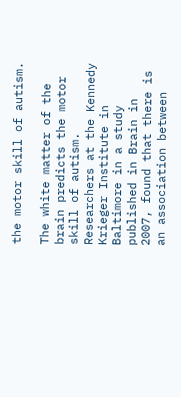the motor skill of autism.

The white matter of the brain predicts the motor skill of autism. Researchers at the Kennedy Krieger Institute in Baltimore in a study published in Brain in 2007, found that there is an association between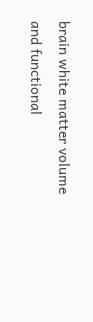brain white matter volume and functional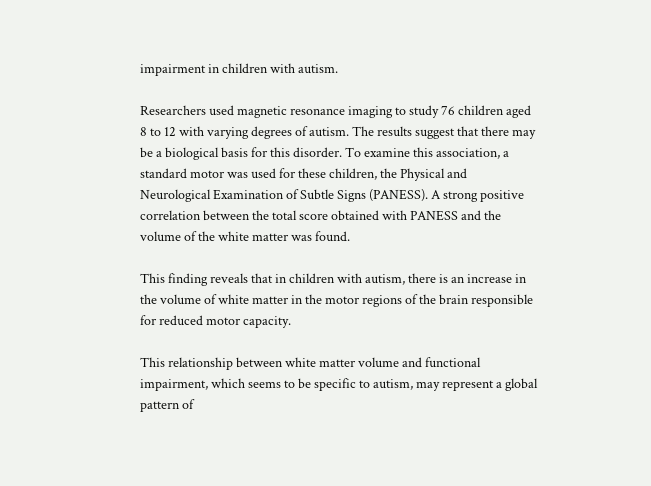impairment in children with autism.

Researchers used magnetic resonance imaging to study 76 children aged 8 to 12 with varying degrees of autism. The results suggest that there may be a biological basis for this disorder. To examine this association, a standard motor was used for these children, the Physical and Neurological Examination of Subtle Signs (PANESS). A strong positive correlation between the total score obtained with PANESS and the volume of the white matter was found.

This finding reveals that in children with autism, there is an increase in the volume of white matter in the motor regions of the brain responsible for reduced motor capacity.

This relationship between white matter volume and functional impairment, which seems to be specific to autism, may represent a global pattern of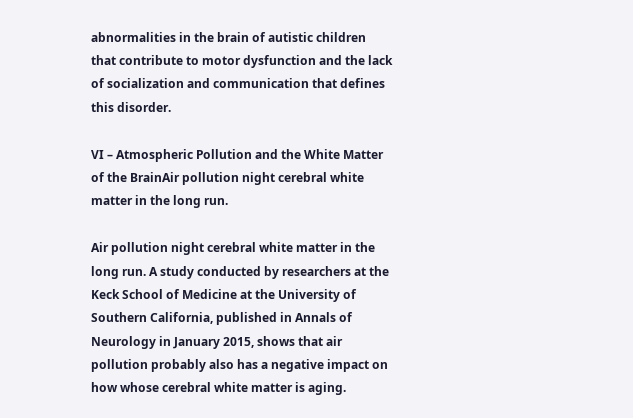abnormalities in the brain of autistic children that contribute to motor dysfunction and the lack of socialization and communication that defines this disorder.

VI – Atmospheric Pollution and the White Matter of the BrainAir pollution night cerebral white matter in the long run.

Air pollution night cerebral white matter in the long run. A study conducted by researchers at the Keck School of Medicine at the University of Southern California, published in Annals of Neurology in January 2015, shows that air pollution probably also has a negative impact on how whose cerebral white matter is aging.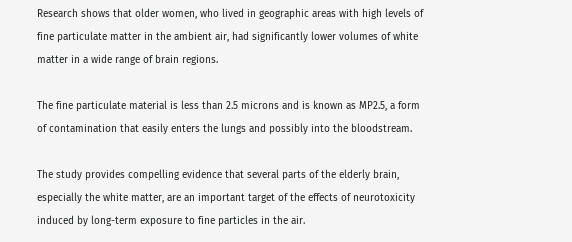Research shows that older women, who lived in geographic areas with high levels of fine particulate matter in the ambient air, had significantly lower volumes of white matter in a wide range of brain regions.

The fine particulate material is less than 2.5 microns and is known as MP2.5, a form of contamination that easily enters the lungs and possibly into the bloodstream.

The study provides compelling evidence that several parts of the elderly brain, especially the white matter, are an important target of the effects of neurotoxicity induced by long-term exposure to fine particles in the air.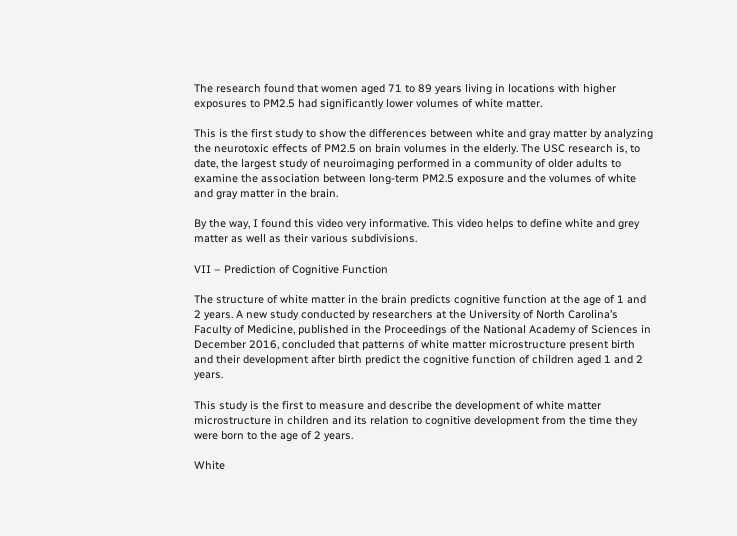The research found that women aged 71 to 89 years living in locations with higher exposures to PM2.5 had significantly lower volumes of white matter.

This is the first study to show the differences between white and gray matter by analyzing the neurotoxic effects of PM2.5 on brain volumes in the elderly. The USC research is, to date, the largest study of neuroimaging performed in a community of older adults to examine the association between long-term PM2.5 exposure and the volumes of white and gray matter in the brain.

By the way, I found this video very informative. This video helps to define white and grey matter as well as their various subdivisions.

VII – Prediction of Cognitive Function

The structure of white matter in the brain predicts cognitive function at the age of 1 and 2 years. A new study conducted by researchers at the University of North Carolina’s Faculty of Medicine, published in the Proceedings of the National Academy of Sciences in December 2016, concluded that patterns of white matter microstructure present birth and their development after birth predict the cognitive function of children aged 1 and 2 years.

This study is the first to measure and describe the development of white matter microstructure in children and its relation to cognitive development from the time they were born to the age of 2 years.

White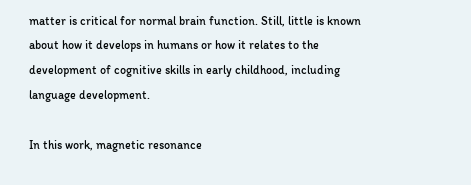matter is critical for normal brain function. Still, little is known about how it develops in humans or how it relates to the development of cognitive skills in early childhood, including language development.

In this work, magnetic resonance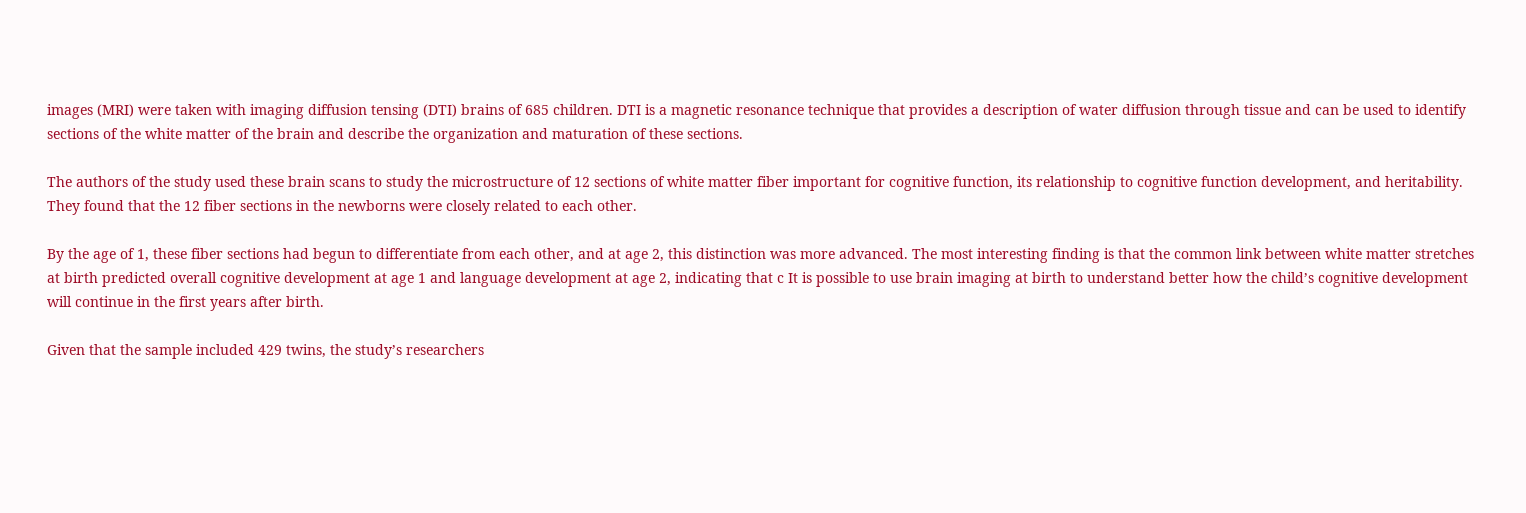images (MRI) were taken with imaging diffusion tensing (DTI) brains of 685 children. DTI is a magnetic resonance technique that provides a description of water diffusion through tissue and can be used to identify sections of the white matter of the brain and describe the organization and maturation of these sections.

The authors of the study used these brain scans to study the microstructure of 12 sections of white matter fiber important for cognitive function, its relationship to cognitive function development, and heritability. They found that the 12 fiber sections in the newborns were closely related to each other.

By the age of 1, these fiber sections had begun to differentiate from each other, and at age 2, this distinction was more advanced. The most interesting finding is that the common link between white matter stretches at birth predicted overall cognitive development at age 1 and language development at age 2, indicating that c It is possible to use brain imaging at birth to understand better how the child’s cognitive development will continue in the first years after birth.

Given that the sample included 429 twins, the study’s researchers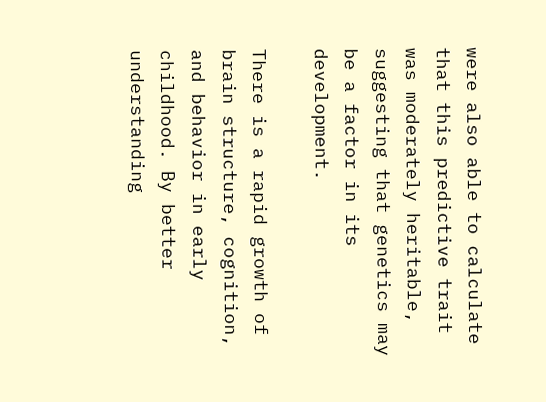were also able to calculate that this predictive trait was moderately heritable, suggesting that genetics may be a factor in its development.

There is a rapid growth of brain structure, cognition, and behavior in early childhood. By better understanding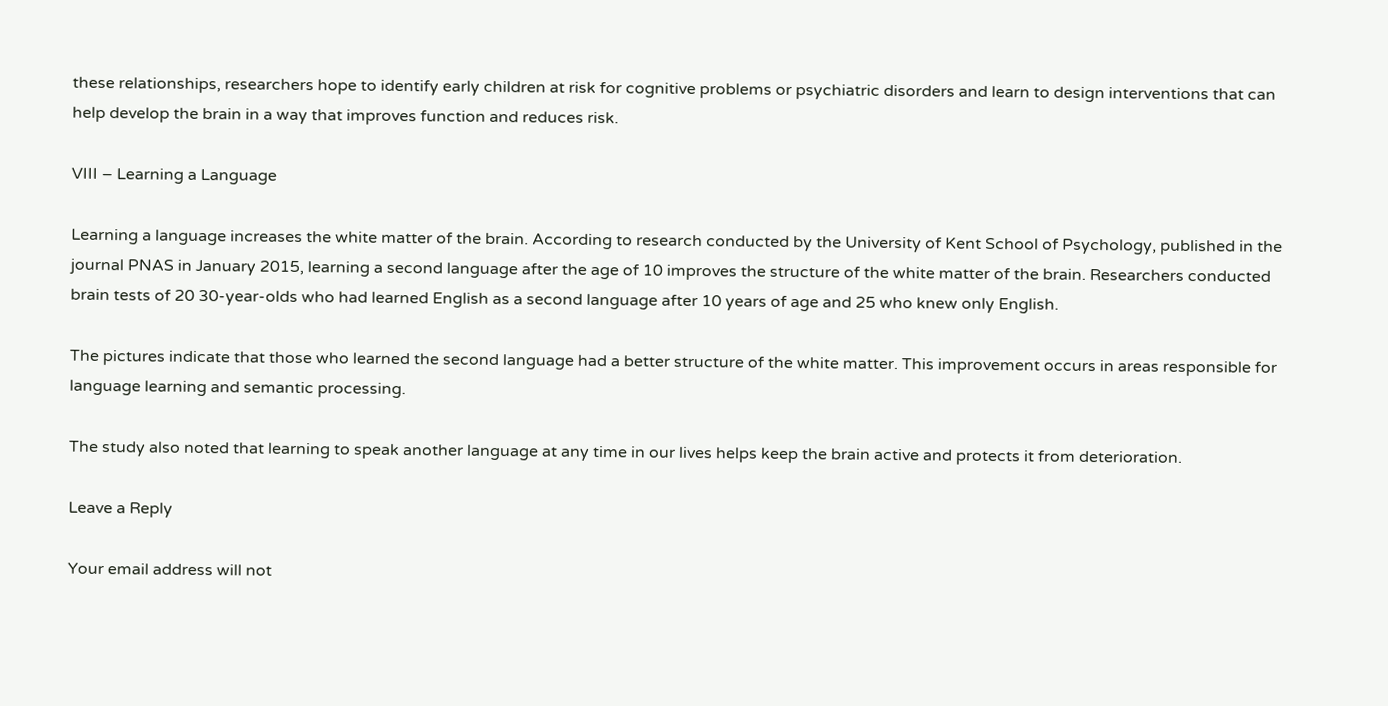these relationships, researchers hope to identify early children at risk for cognitive problems or psychiatric disorders and learn to design interventions that can help develop the brain in a way that improves function and reduces risk.

VIII – Learning a Language

Learning a language increases the white matter of the brain. According to research conducted by the University of Kent School of Psychology, published in the journal PNAS in January 2015, learning a second language after the age of 10 improves the structure of the white matter of the brain. Researchers conducted brain tests of 20 30-year-olds who had learned English as a second language after 10 years of age and 25 who knew only English.

The pictures indicate that those who learned the second language had a better structure of the white matter. This improvement occurs in areas responsible for language learning and semantic processing.

The study also noted that learning to speak another language at any time in our lives helps keep the brain active and protects it from deterioration.

Leave a Reply

Your email address will not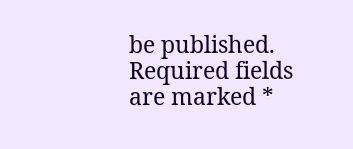be published. Required fields are marked *